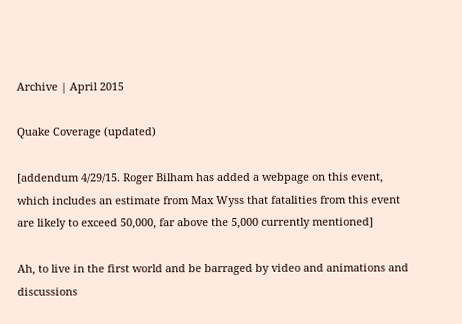Archive | April 2015

Quake Coverage (updated)

[addendum 4/29/15. Roger Bilham has added a webpage on this event, which includes an estimate from Max Wyss that fatalities from this event are likely to exceed 50,000, far above the 5,000 currently mentioned]

Ah, to live in the first world and be barraged by video and animations and discussions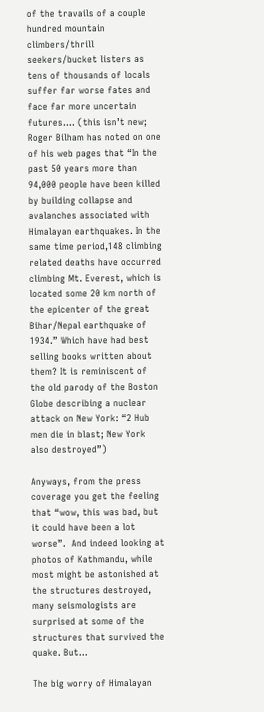of the travails of a couple hundred mountain climbers/thrill seekers/bucket listers as tens of thousands of locals suffer far worse fates and face far more uncertain futures…. (this isn’t new; Roger Bilham has noted on one of his web pages that “In the past 50 years more than 94,000 people have been killed by building collapse and avalanches associated with Himalayan earthquakes. In the same time period,148 climbing related deaths have occurred climbing Mt. Everest, which is located some 20 km north of the epicenter of the great Bihar/Nepal earthquake of 1934.” Which have had best selling books written about them? It is reminiscent of the old parody of the Boston Globe describing a nuclear attack on New York: “2 Hub men die in blast; New York also destroyed”)

Anyways, from the press coverage you get the feeling that “wow, this was bad, but it could have been a lot worse”.  And indeed looking at photos of Kathmandu, while most might be astonished at the structures destroyed, many seismologists are surprised at some of the structures that survived the quake. But…

The big worry of Himalayan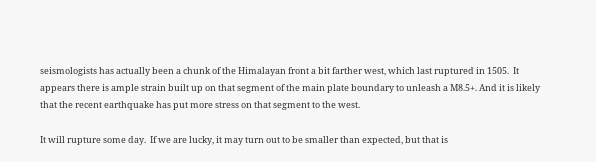seismologists has actually been a chunk of the Himalayan front a bit farther west, which last ruptured in 1505.  It appears there is ample strain built up on that segment of the main plate boundary to unleash a M8.5+. And it is likely that the recent earthquake has put more stress on that segment to the west.

It will rupture some day.  If we are lucky, it may turn out to be smaller than expected, but that is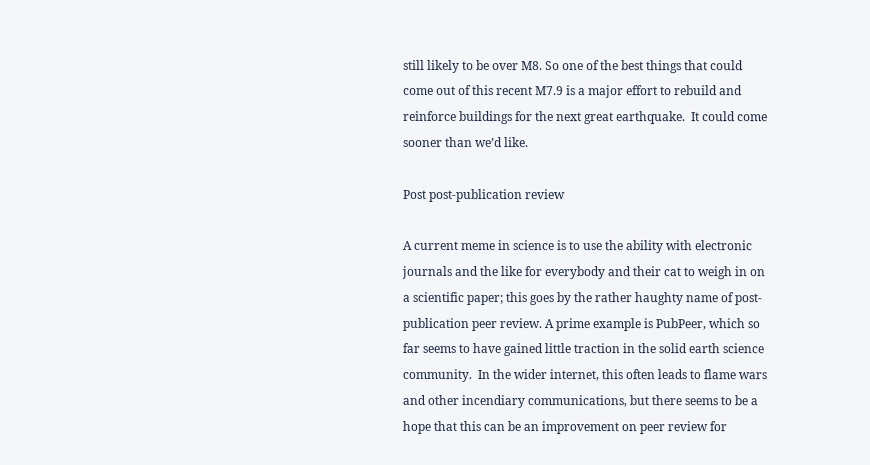still likely to be over M8. So one of the best things that could come out of this recent M7.9 is a major effort to rebuild and reinforce buildings for the next great earthquake.  It could come sooner than we’d like.

Post post-publication review

A current meme in science is to use the ability with electronic journals and the like for everybody and their cat to weigh in on a scientific paper; this goes by the rather haughty name of post-publication peer review. A prime example is PubPeer, which so far seems to have gained little traction in the solid earth science community.  In the wider internet, this often leads to flame wars and other incendiary communications, but there seems to be a hope that this can be an improvement on peer review for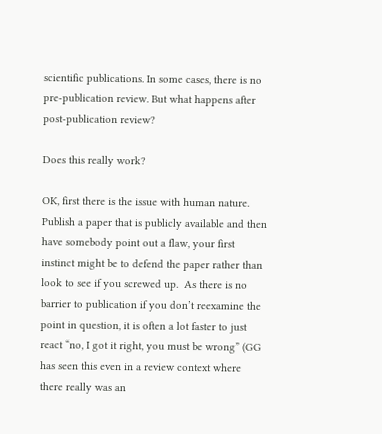scientific publications. In some cases, there is no pre-publication review. But what happens after post-publication review?

Does this really work?

OK, first there is the issue with human nature.  Publish a paper that is publicly available and then have somebody point out a flaw, your first instinct might be to defend the paper rather than look to see if you screwed up.  As there is no barrier to publication if you don’t reexamine the point in question, it is often a lot faster to just react “no, I got it right, you must be wrong” (GG has seen this even in a review context where there really was an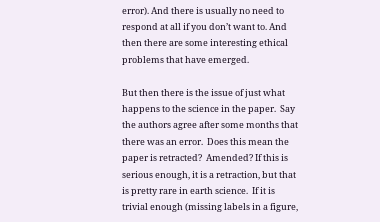error). And there is usually no need to respond at all if you don’t want to. And then there are some interesting ethical problems that have emerged.

But then there is the issue of just what happens to the science in the paper.  Say the authors agree after some months that there was an error.  Does this mean the paper is retracted?  Amended? If this is serious enough, it is a retraction, but that is pretty rare in earth science.  If it is trivial enough (missing labels in a figure,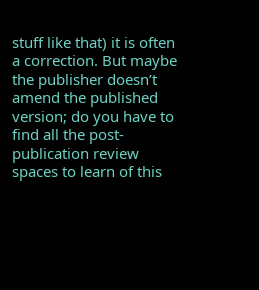stuff like that) it is often a correction. But maybe the publisher doesn’t amend the published version; do you have to find all the post-publication review spaces to learn of this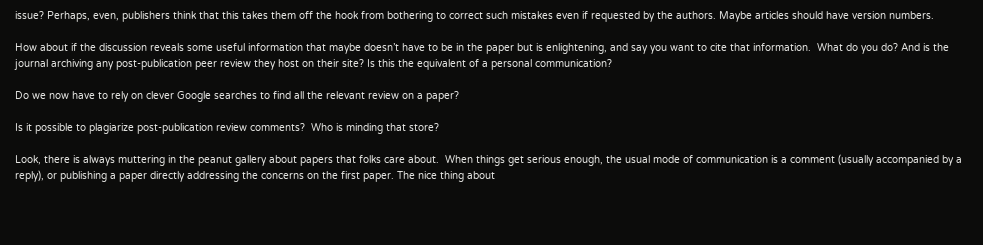issue? Perhaps, even, publishers think that this takes them off the hook from bothering to correct such mistakes even if requested by the authors. Maybe articles should have version numbers.

How about if the discussion reveals some useful information that maybe doesn’t have to be in the paper but is enlightening, and say you want to cite that information.  What do you do? And is the journal archiving any post-publication peer review they host on their site? Is this the equivalent of a personal communication?

Do we now have to rely on clever Google searches to find all the relevant review on a paper?

Is it possible to plagiarize post-publication review comments?  Who is minding that store?

Look, there is always muttering in the peanut gallery about papers that folks care about.  When things get serious enough, the usual mode of communication is a comment (usually accompanied by a reply), or publishing a paper directly addressing the concerns on the first paper. The nice thing about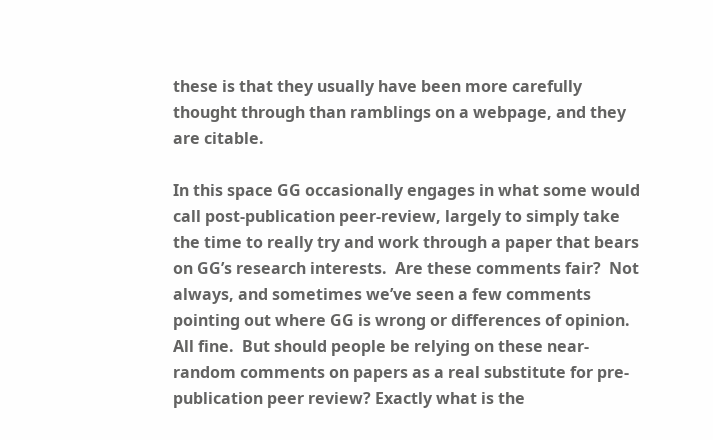these is that they usually have been more carefully thought through than ramblings on a webpage, and they are citable.

In this space GG occasionally engages in what some would call post-publication peer-review, largely to simply take the time to really try and work through a paper that bears on GG’s research interests.  Are these comments fair?  Not always, and sometimes we’ve seen a few comments pointing out where GG is wrong or differences of opinion.  All fine.  But should people be relying on these near-random comments on papers as a real substitute for pre-publication peer review? Exactly what is the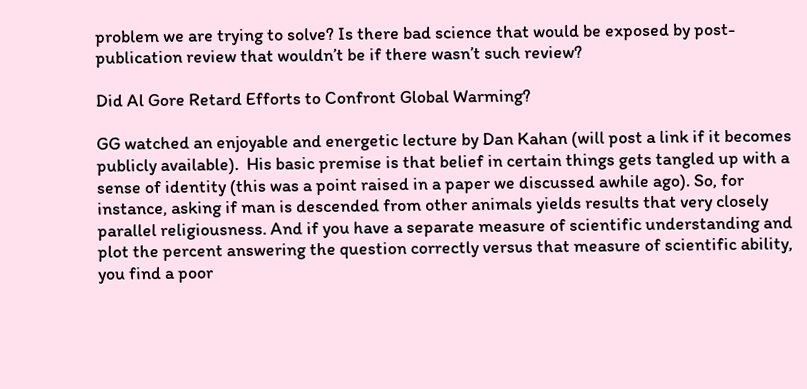problem we are trying to solve? Is there bad science that would be exposed by post-publication review that wouldn’t be if there wasn’t such review?

Did Al Gore Retard Efforts to Confront Global Warming?

GG watched an enjoyable and energetic lecture by Dan Kahan (will post a link if it becomes publicly available).  His basic premise is that belief in certain things gets tangled up with a sense of identity (this was a point raised in a paper we discussed awhile ago). So, for instance, asking if man is descended from other animals yields results that very closely parallel religiousness. And if you have a separate measure of scientific understanding and plot the percent answering the question correctly versus that measure of scientific ability, you find a poor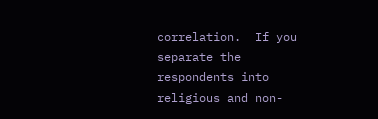correlation.  If you separate the respondents into religious and non-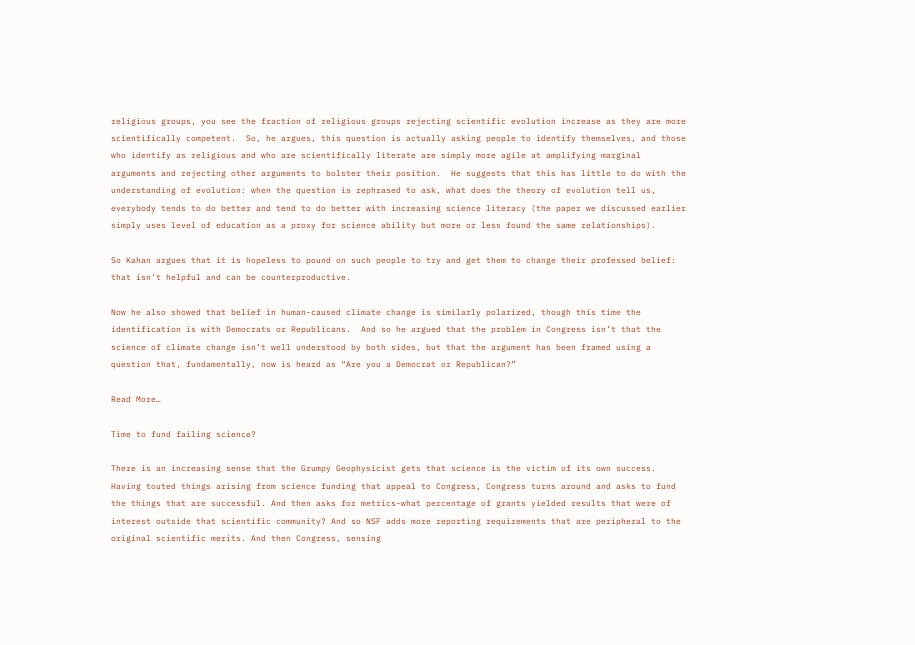religious groups, you see the fraction of religious groups rejecting scientific evolution increase as they are more scientifically competent.  So, he argues, this question is actually asking people to identify themselves, and those who identify as religious and who are scientifically literate are simply more agile at amplifying marginal arguments and rejecting other arguments to bolster their position.  He suggests that this has little to do with the understanding of evolution: when the question is rephrased to ask, what does the theory of evolution tell us, everybody tends to do better and tend to do better with increasing science literacy (the paper we discussed earlier simply uses level of education as a proxy for science ability but more or less found the same relationships).

So Kahan argues that it is hopeless to pound on such people to try and get them to change their professed belief: that isn’t helpful and can be counterproductive.

Now he also showed that belief in human-caused climate change is similarly polarized, though this time the identification is with Democrats or Republicans.  And so he argued that the problem in Congress isn’t that the science of climate change isn’t well understood by both sides, but that the argument has been framed using a question that, fundamentally, now is heard as “Are you a Democrat or Republican?”

Read More…

Time to fund failing science?

There is an increasing sense that the Grumpy Geophysicist gets that science is the victim of its own success.  Having touted things arising from science funding that appeal to Congress, Congress turns around and asks to fund the things that are successful. And then asks for metrics-what percentage of grants yielded results that were of interest outside that scientific community? And so NSF adds more reporting requirements that are peripheral to the original scientific merits. And then Congress, sensing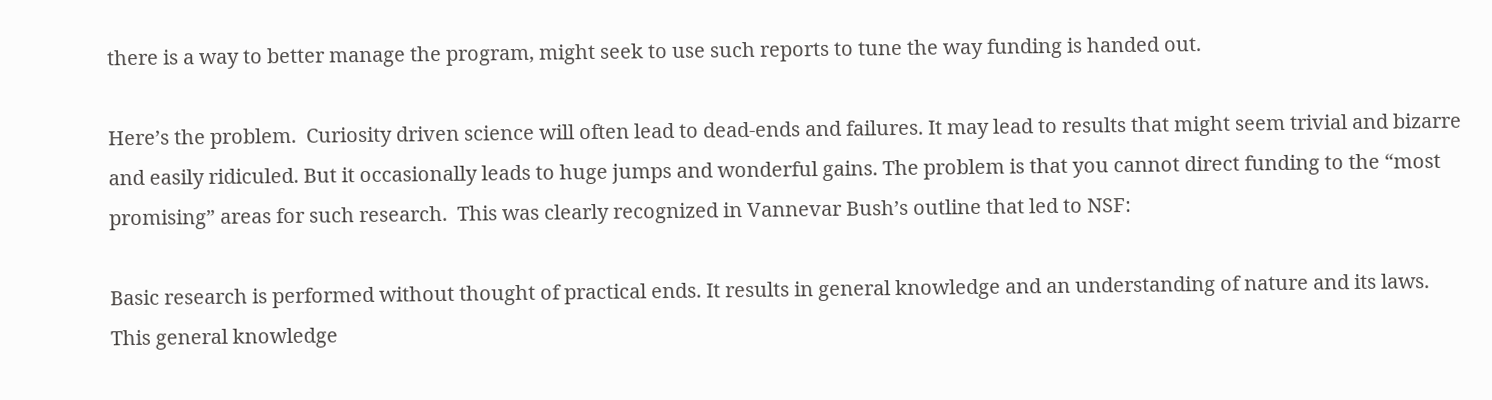there is a way to better manage the program, might seek to use such reports to tune the way funding is handed out.

Here’s the problem.  Curiosity driven science will often lead to dead-ends and failures. It may lead to results that might seem trivial and bizarre and easily ridiculed. But it occasionally leads to huge jumps and wonderful gains. The problem is that you cannot direct funding to the “most promising” areas for such research.  This was clearly recognized in Vannevar Bush’s outline that led to NSF:

Basic research is performed without thought of practical ends. It results in general knowledge and an understanding of nature and its laws. This general knowledge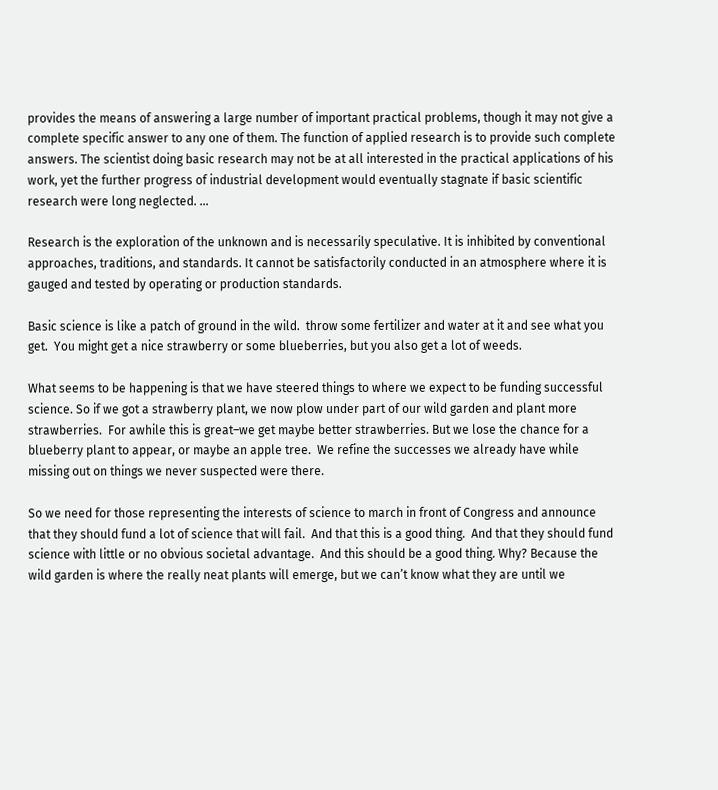provides the means of answering a large number of important practical problems, though it may not give a complete specific answer to any one of them. The function of applied research is to provide such complete answers. The scientist doing basic research may not be at all interested in the practical applications of his work, yet the further progress of industrial development would eventually stagnate if basic scientific research were long neglected. …

Research is the exploration of the unknown and is necessarily speculative. It is inhibited by conventional approaches, traditions, and standards. It cannot be satisfactorily conducted in an atmosphere where it is gauged and tested by operating or production standards.

Basic science is like a patch of ground in the wild.  throw some fertilizer and water at it and see what you get.  You might get a nice strawberry or some blueberries, but you also get a lot of weeds.

What seems to be happening is that we have steered things to where we expect to be funding successful science. So if we got a strawberry plant, we now plow under part of our wild garden and plant more strawberries.  For awhile this is great–we get maybe better strawberries. But we lose the chance for a blueberry plant to appear, or maybe an apple tree.  We refine the successes we already have while missing out on things we never suspected were there.

So we need for those representing the interests of science to march in front of Congress and announce that they should fund a lot of science that will fail.  And that this is a good thing.  And that they should fund science with little or no obvious societal advantage.  And this should be a good thing. Why? Because the wild garden is where the really neat plants will emerge, but we can’t know what they are until we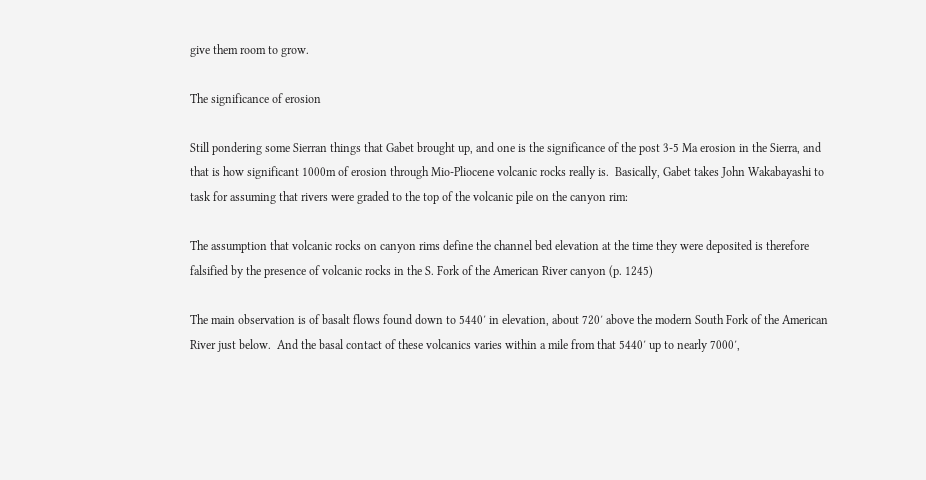give them room to grow.

The significance of erosion

Still pondering some Sierran things that Gabet brought up, and one is the significance of the post 3-5 Ma erosion in the Sierra, and that is how significant 1000m of erosion through Mio-Pliocene volcanic rocks really is.  Basically, Gabet takes John Wakabayashi to task for assuming that rivers were graded to the top of the volcanic pile on the canyon rim:

The assumption that volcanic rocks on canyon rims define the channel bed elevation at the time they were deposited is therefore falsified by the presence of volcanic rocks in the S. Fork of the American River canyon (p. 1245)

The main observation is of basalt flows found down to 5440′ in elevation, about 720′ above the modern South Fork of the American River just below.  And the basal contact of these volcanics varies within a mile from that 5440′ up to nearly 7000′,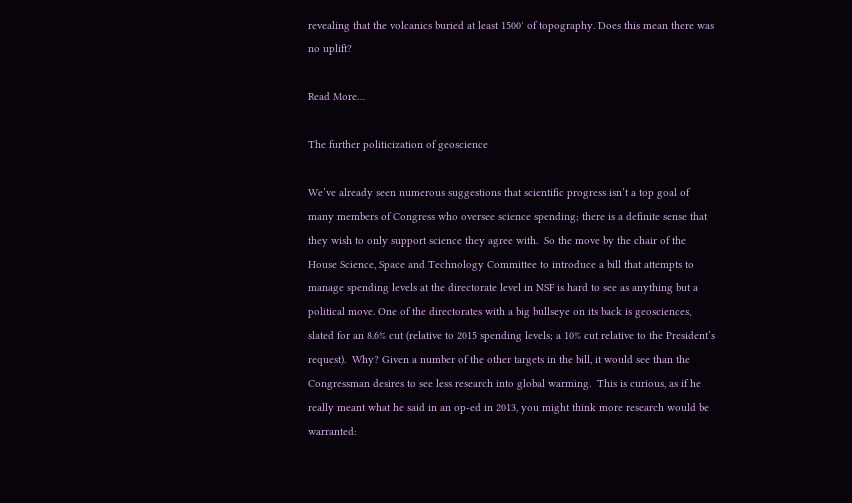revealing that the volcanics buried at least 1500′ of topography. Does this mean there was no uplift?

Read More…

The further politicization of geoscience

We’ve already seen numerous suggestions that scientific progress isn’t a top goal of many members of Congress who oversee science spending; there is a definite sense that they wish to only support science they agree with.  So the move by the chair of the House Science, Space and Technology Committee to introduce a bill that attempts to manage spending levels at the directorate level in NSF is hard to see as anything but a political move. One of the directorates with a big bullseye on its back is geosciences, slated for an 8.6% cut (relative to 2015 spending levels; a 10% cut relative to the President’s request).  Why? Given a number of the other targets in the bill, it would see than the Congressman desires to see less research into global warming.  This is curious, as if he really meant what he said in an op-ed in 2013, you might think more research would be warranted: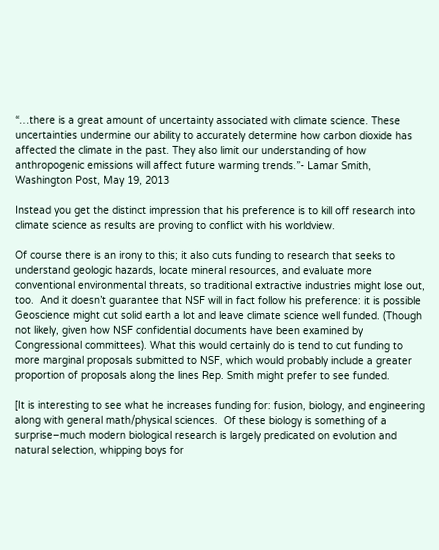“…there is a great amount of uncertainty associated with climate science. These uncertainties undermine our ability to accurately determine how carbon dioxide has affected the climate in the past. They also limit our understanding of how anthropogenic emissions will affect future warming trends.”- Lamar Smith, Washington Post, May 19, 2013

Instead you get the distinct impression that his preference is to kill off research into climate science as results are proving to conflict with his worldview.

Of course there is an irony to this; it also cuts funding to research that seeks to understand geologic hazards, locate mineral resources, and evaluate more conventional environmental threats, so traditional extractive industries might lose out, too.  And it doesn’t guarantee that NSF will in fact follow his preference: it is possible Geoscience might cut solid earth a lot and leave climate science well funded. (Though not likely, given how NSF confidential documents have been examined by Congressional committees). What this would certainly do is tend to cut funding to more marginal proposals submitted to NSF, which would probably include a greater proportion of proposals along the lines Rep. Smith might prefer to see funded.

[It is interesting to see what he increases funding for: fusion, biology, and engineering along with general math/physical sciences.  Of these biology is something of a surprise–much modern biological research is largely predicated on evolution and natural selection, whipping boys for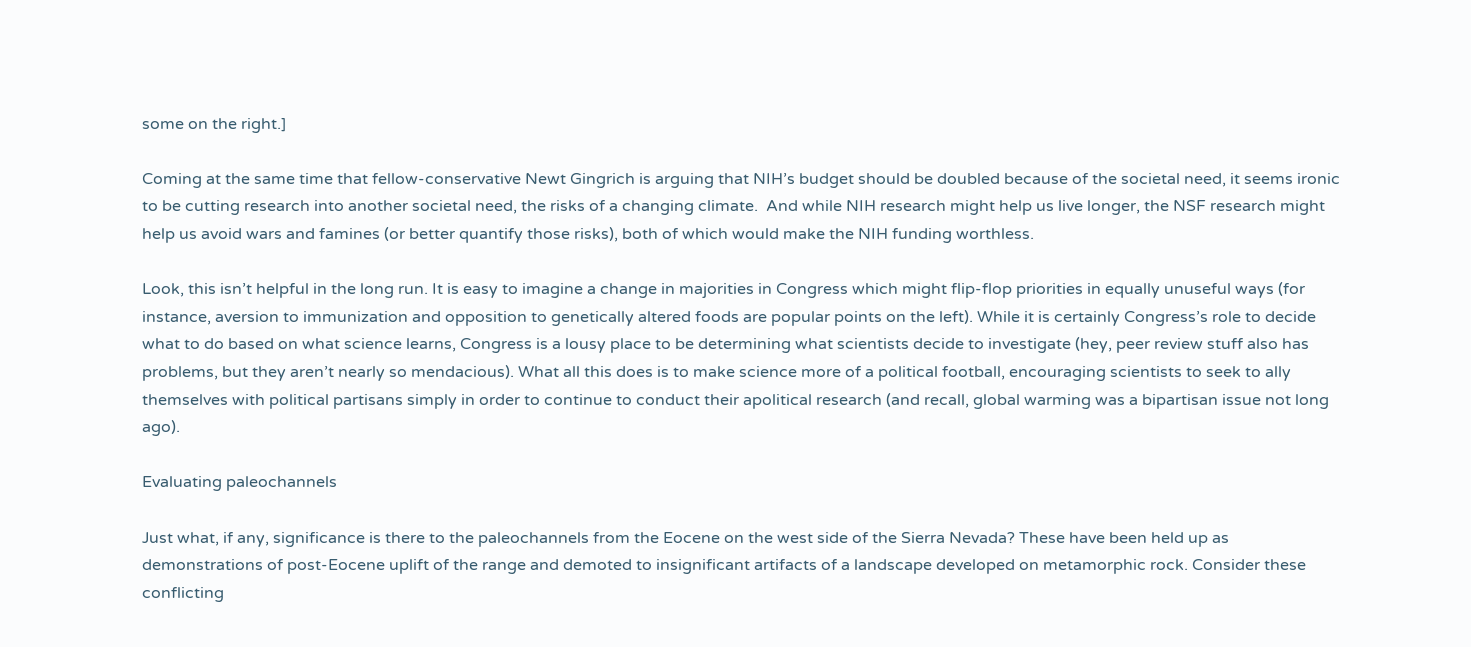some on the right.]

Coming at the same time that fellow-conservative Newt Gingrich is arguing that NIH’s budget should be doubled because of the societal need, it seems ironic to be cutting research into another societal need, the risks of a changing climate.  And while NIH research might help us live longer, the NSF research might help us avoid wars and famines (or better quantify those risks), both of which would make the NIH funding worthless.

Look, this isn’t helpful in the long run. It is easy to imagine a change in majorities in Congress which might flip-flop priorities in equally unuseful ways (for instance, aversion to immunization and opposition to genetically altered foods are popular points on the left). While it is certainly Congress’s role to decide what to do based on what science learns, Congress is a lousy place to be determining what scientists decide to investigate (hey, peer review stuff also has problems, but they aren’t nearly so mendacious). What all this does is to make science more of a political football, encouraging scientists to seek to ally themselves with political partisans simply in order to continue to conduct their apolitical research (and recall, global warming was a bipartisan issue not long ago).

Evaluating paleochannels

Just what, if any, significance is there to the paleochannels from the Eocene on the west side of the Sierra Nevada? These have been held up as demonstrations of post-Eocene uplift of the range and demoted to insignificant artifacts of a landscape developed on metamorphic rock. Consider these conflicting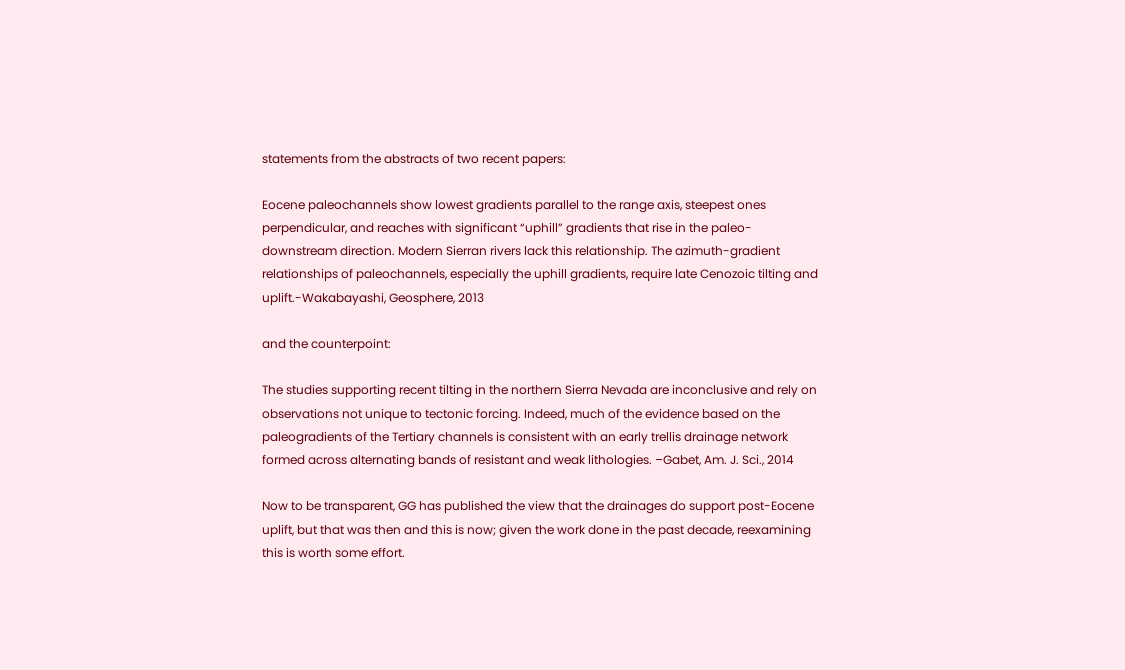statements from the abstracts of two recent papers:

Eocene paleochannels show lowest gradients parallel to the range axis, steepest ones perpendicular, and reaches with significant “uphill” gradients that rise in the paleo-downstream direction. Modern Sierran rivers lack this relationship. The azimuth-gradient relationships of paleochannels, especially the uphill gradients, require late Cenozoic tilting and uplift.-Wakabayashi, Geosphere, 2013

and the counterpoint:

The studies supporting recent tilting in the northern Sierra Nevada are inconclusive and rely on observations not unique to tectonic forcing. Indeed, much of the evidence based on the paleogradients of the Tertiary channels is consistent with an early trellis drainage network formed across alternating bands of resistant and weak lithologies. –Gabet, Am. J. Sci., 2014

Now to be transparent, GG has published the view that the drainages do support post-Eocene uplift, but that was then and this is now; given the work done in the past decade, reexamining this is worth some effort.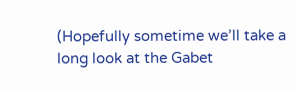(Hopefully sometime we’ll take a long look at the Gabet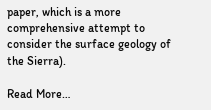paper, which is a more comprehensive attempt to consider the surface geology of the Sierra).

Read More…